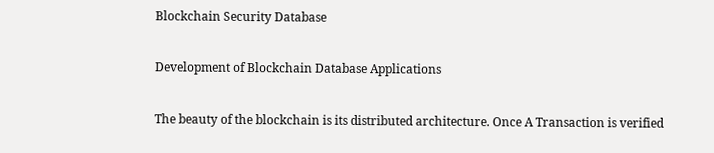Blockchain Security Database

Development of Blockchain Database Applications

The beauty of the blockchain is its distributed architecture. Once A Transaction is verified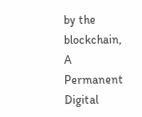by the blockchain, A Permanent Digital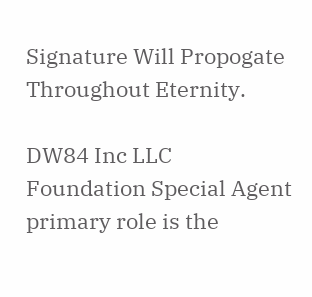Signature Will Propogate Throughout Eternity.

DW84 Inc LLC Foundation Special Agent primary role is the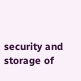security and storage of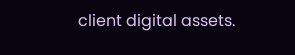client digital assets.